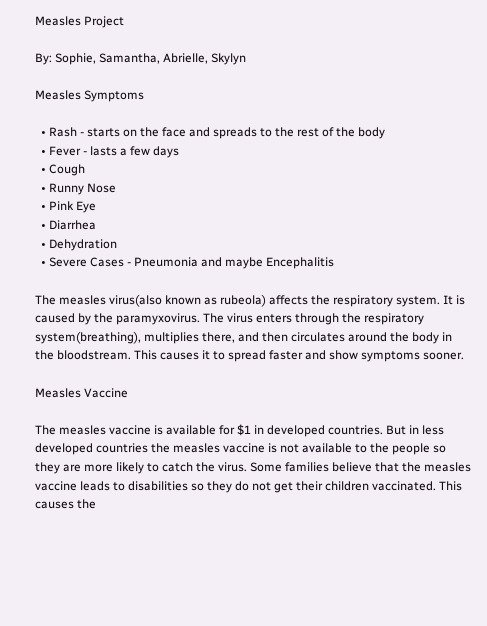Measles Project

By: Sophie, Samantha, Abrielle, Skylyn

Measles Symptoms

  • Rash - starts on the face and spreads to the rest of the body
  • Fever - lasts a few days
  • Cough
  • Runny Nose
  • Pink Eye
  • Diarrhea
  • Dehydration
  • Severe Cases - Pneumonia and maybe Encephalitis

The measles virus(also known as rubeola) affects the respiratory system. It is caused by the paramyxovirus. The virus enters through the respiratory system(breathing), multiplies there, and then circulates around the body in the bloodstream. This causes it to spread faster and show symptoms sooner.

Measles Vaccine

The measles vaccine is available for $1 in developed countries. But in less developed countries the measles vaccine is not available to the people so they are more likely to catch the virus. Some families believe that the measles vaccine leads to disabilities so they do not get their children vaccinated. This causes the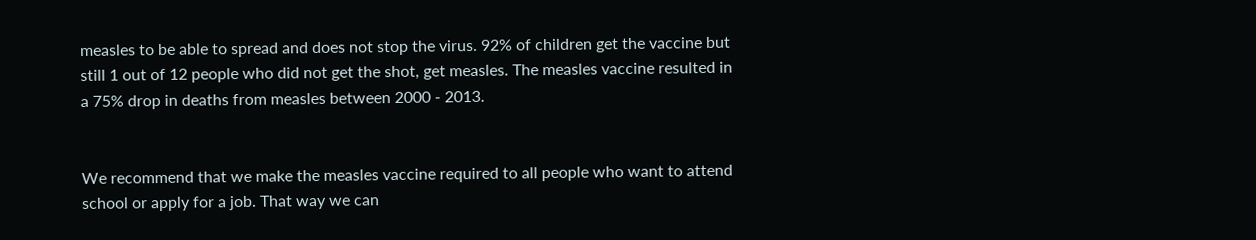measles to be able to spread and does not stop the virus. 92% of children get the vaccine but still 1 out of 12 people who did not get the shot, get measles. The measles vaccine resulted in a 75% drop in deaths from measles between 2000 - 2013.


We recommend that we make the measles vaccine required to all people who want to attend school or apply for a job. That way we can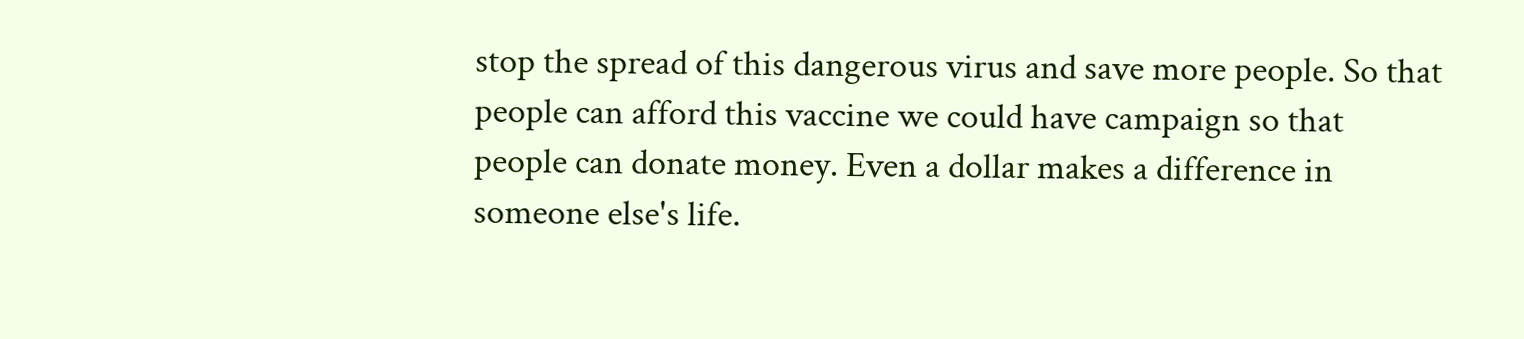stop the spread of this dangerous virus and save more people. So that people can afford this vaccine we could have campaign so that people can donate money. Even a dollar makes a difference in someone else's life.